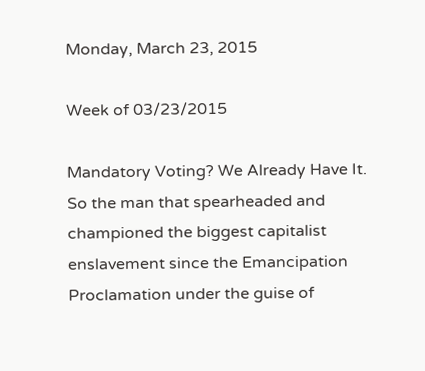Monday, March 23, 2015

Week of 03/23/2015

Mandatory Voting? We Already Have It.
So the man that spearheaded and championed the biggest capitalist enslavement since the Emancipation Proclamation under the guise of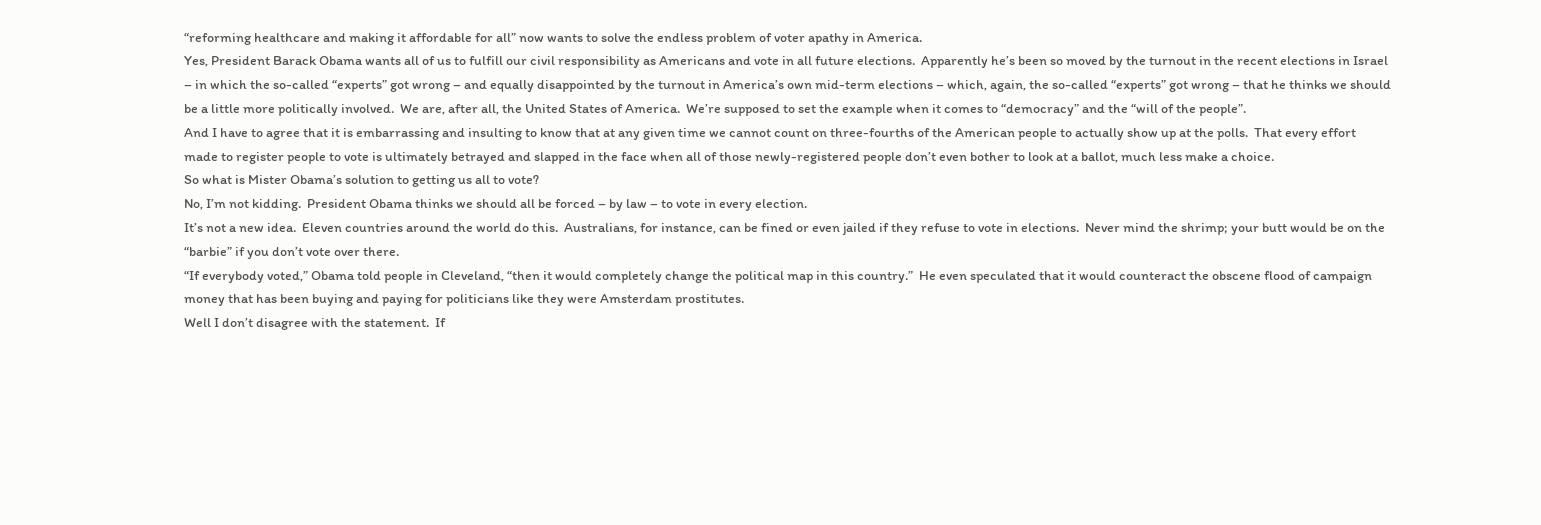“reforming healthcare and making it affordable for all” now wants to solve the endless problem of voter apathy in America.
Yes, President Barack Obama wants all of us to fulfill our civil responsibility as Americans and vote in all future elections.  Apparently he’s been so moved by the turnout in the recent elections in Israel – in which the so-called “experts” got wrong – and equally disappointed by the turnout in America’s own mid-term elections – which, again, the so-called “experts” got wrong – that he thinks we should be a little more politically involved.  We are, after all, the United States of America.  We’re supposed to set the example when it comes to “democracy” and the “will of the people”.
And I have to agree that it is embarrassing and insulting to know that at any given time we cannot count on three-fourths of the American people to actually show up at the polls.  That every effort made to register people to vote is ultimately betrayed and slapped in the face when all of those newly-registered people don’t even bother to look at a ballot, much less make a choice.
So what is Mister Obama’s solution to getting us all to vote?
No, I’m not kidding.  President Obama thinks we should all be forced – by law – to vote in every election.
It’s not a new idea.  Eleven countries around the world do this.  Australians, for instance, can be fined or even jailed if they refuse to vote in elections.  Never mind the shrimp; your butt would be on the “barbie” if you don’t vote over there.
“If everybody voted,” Obama told people in Cleveland, “then it would completely change the political map in this country.”  He even speculated that it would counteract the obscene flood of campaign money that has been buying and paying for politicians like they were Amsterdam prostitutes.
Well I don’t disagree with the statement.  If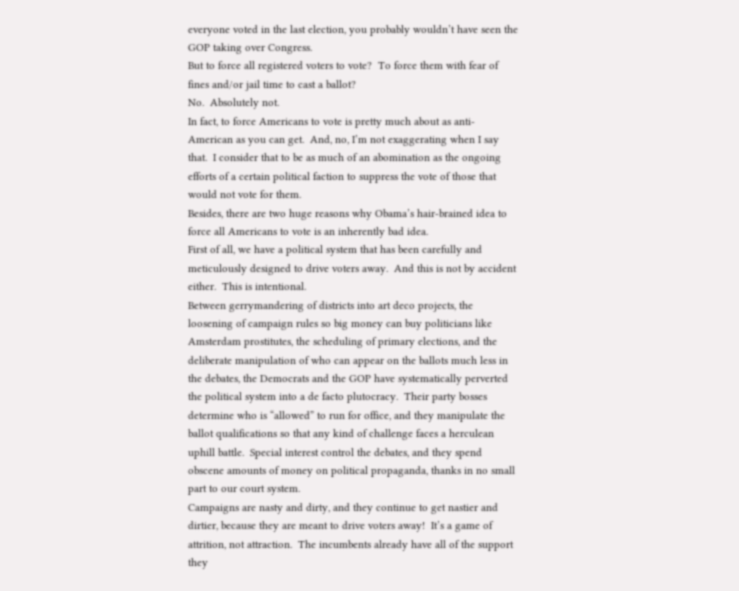everyone voted in the last election, you probably wouldn’t have seen the GOP taking over Congress.
But to force all registered voters to vote?  To force them with fear of fines and/or jail time to cast a ballot?
No.  Absolutely not.
In fact, to force Americans to vote is pretty much about as anti-American as you can get.  And, no, I’m not exaggerating when I say that.  I consider that to be as much of an abomination as the ongoing efforts of a certain political faction to suppress the vote of those that would not vote for them.
Besides, there are two huge reasons why Obama’s hair-brained idea to force all Americans to vote is an inherently bad idea.
First of all, we have a political system that has been carefully and meticulously designed to drive voters away.  And this is not by accident either.  This is intentional.
Between gerrymandering of districts into art deco projects, the loosening of campaign rules so big money can buy politicians like Amsterdam prostitutes, the scheduling of primary elections, and the deliberate manipulation of who can appear on the ballots much less in the debates, the Democrats and the GOP have systematically perverted the political system into a de facto plutocracy.  Their party bosses determine who is “allowed” to run for office, and they manipulate the ballot qualifications so that any kind of challenge faces a herculean uphill battle.  Special interest control the debates, and they spend obscene amounts of money on political propaganda, thanks in no small part to our court system.
Campaigns are nasty and dirty, and they continue to get nastier and dirtier, because they are meant to drive voters away!  It’s a game of attrition, not attraction.  The incumbents already have all of the support they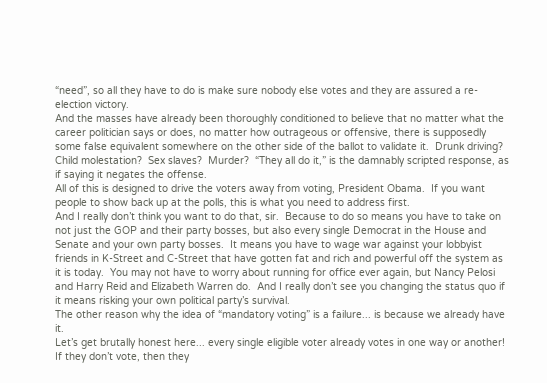“need”, so all they have to do is make sure nobody else votes and they are assured a re-election victory.
And the masses have already been thoroughly conditioned to believe that no matter what the career politician says or does, no matter how outrageous or offensive, there is supposedly some false equivalent somewhere on the other side of the ballot to validate it.  Drunk driving?  Child molestation?  Sex slaves?  Murder?  “They all do it,” is the damnably scripted response, as if saying it negates the offense.
All of this is designed to drive the voters away from voting, President Obama.  If you want people to show back up at the polls, this is what you need to address first.
And I really don’t think you want to do that, sir.  Because to do so means you have to take on not just the GOP and their party bosses, but also every single Democrat in the House and Senate and your own party bosses.  It means you have to wage war against your lobbyist friends in K-Street and C-Street that have gotten fat and rich and powerful off the system as it is today.  You may not have to worry about running for office ever again, but Nancy Pelosi and Harry Reid and Elizabeth Warren do.  And I really don’t see you changing the status quo if it means risking your own political party’s survival.
The other reason why the idea of “mandatory voting” is a failure... is because we already have it.
Let’s get brutally honest here... every single eligible voter already votes in one way or another!  If they don’t vote, then they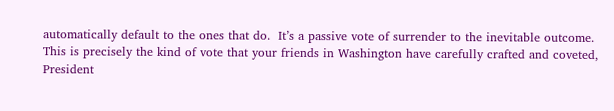automatically default to the ones that do.  It’s a passive vote of surrender to the inevitable outcome.
This is precisely the kind of vote that your friends in Washington have carefully crafted and coveted, President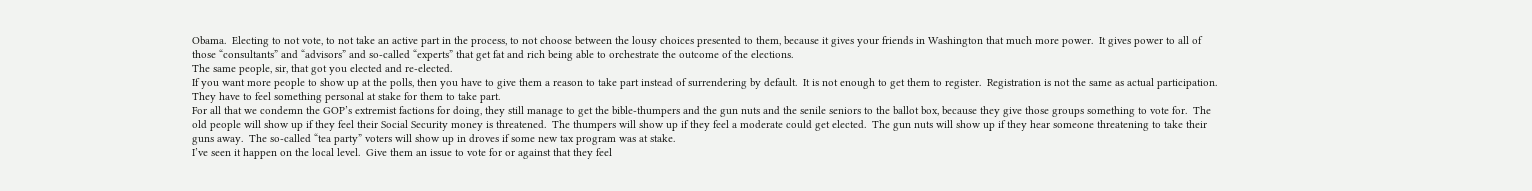Obama.  Electing to not vote, to not take an active part in the process, to not choose between the lousy choices presented to them, because it gives your friends in Washington that much more power.  It gives power to all of those “consultants” and “advisors” and so-called “experts” that get fat and rich being able to orchestrate the outcome of the elections.
The same people, sir, that got you elected and re-elected.
If you want more people to show up at the polls, then you have to give them a reason to take part instead of surrendering by default.  It is not enough to get them to register.  Registration is not the same as actual participation.  They have to feel something personal at stake for them to take part.
For all that we condemn the GOP’s extremist factions for doing, they still manage to get the bible-thumpers and the gun nuts and the senile seniors to the ballot box, because they give those groups something to vote for.  The old people will show up if they feel their Social Security money is threatened.  The thumpers will show up if they feel a moderate could get elected.  The gun nuts will show up if they hear someone threatening to take their guns away.  The so-called “tea party” voters will show up in droves if some new tax program was at stake.
I’ve seen it happen on the local level.  Give them an issue to vote for or against that they feel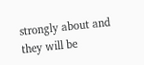strongly about and they will be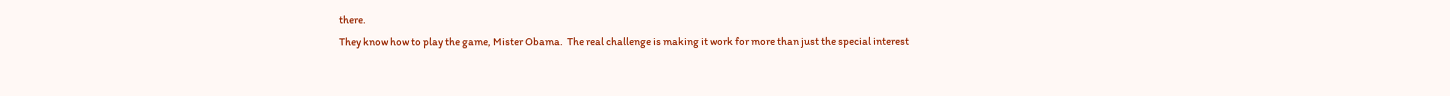there.
They know how to play the game, Mister Obama.  The real challenge is making it work for more than just the special interest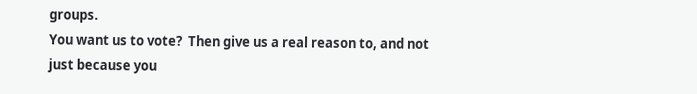groups.
You want us to vote?  Then give us a real reason to, and not just because you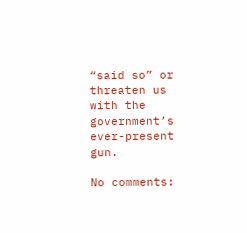“said so” or threaten us with the government’s ever-present gun.

No comments: